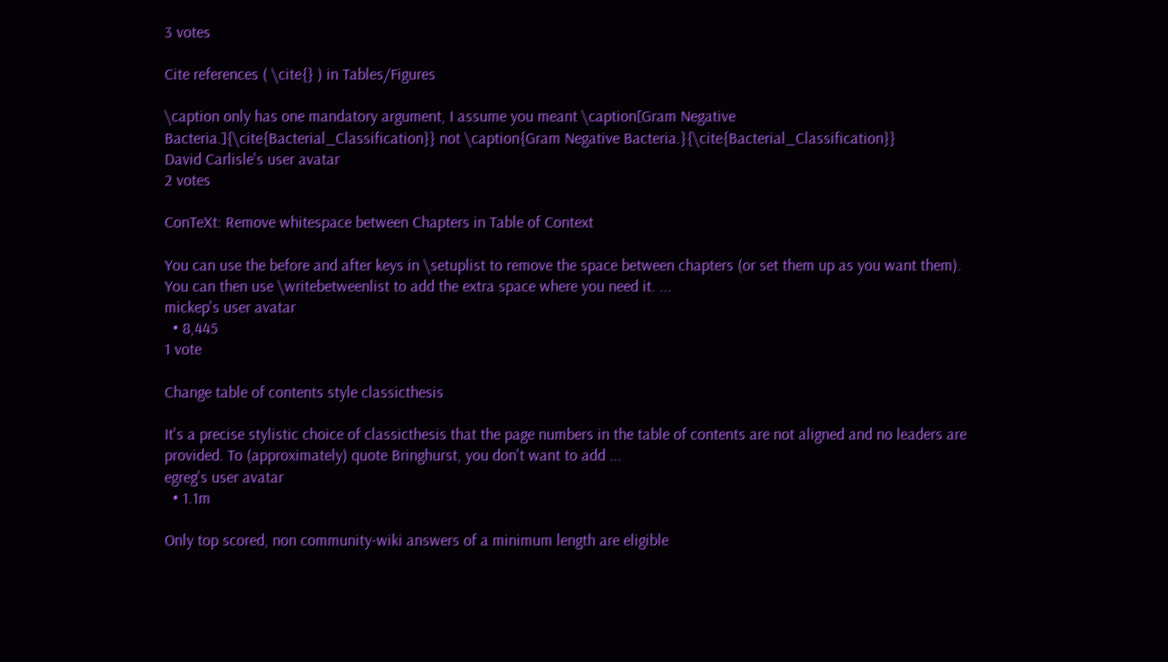3 votes

Cite references ( \cite{} ) in Tables/Figures

\caption only has one mandatory argument, I assume you meant \caption[Gram Negative Bacteria.]{\cite{Bacterial_Classification}} not \caption{Gram Negative Bacteria.}{\cite{Bacterial_Classification}}
David Carlisle's user avatar
2 votes

ConTeXt: Remove whitespace between Chapters in Table of Context

You can use the before and after keys in \setuplist to remove the space between chapters (or set them up as you want them). You can then use \writebetweenlist to add the extra space where you need it. ...
mickep's user avatar
  • 8,445
1 vote

Change table of contents style classicthesis

It's a precise stylistic choice of classicthesis that the page numbers in the table of contents are not aligned and no leaders are provided. To (approximately) quote Bringhurst, you don't want to add ...
egreg's user avatar
  • 1.1m

Only top scored, non community-wiki answers of a minimum length are eligible